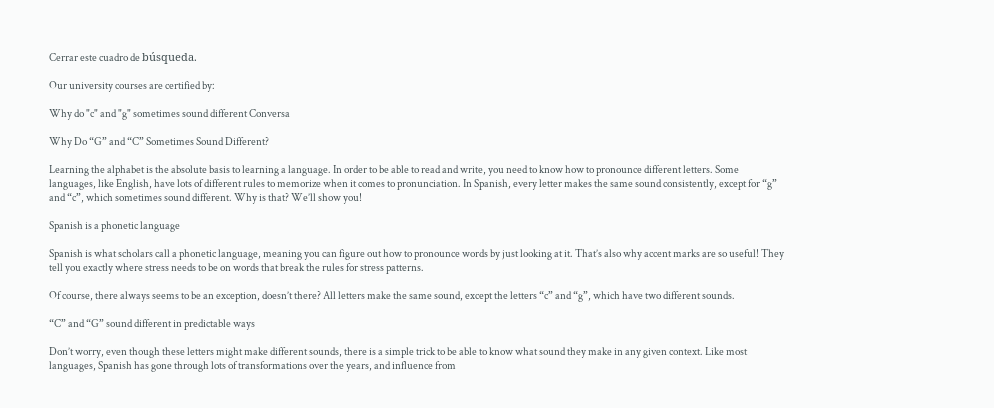Cerrar este cuadro de búsqueda.

Our university courses are certified by:

Why do "c" and "g" sometimes sound different Conversa

Why Do “G” and “C” Sometimes Sound Different?

Learning the alphabet is the absolute basis to learning a language. In order to be able to read and write, you need to know how to pronounce different letters. Some languages, like English, have lots of different rules to memorize when it comes to pronunciation. In Spanish, every letter makes the same sound consistently, except for “g” and “c”, which sometimes sound different. Why is that? We’ll show you!

Spanish is a phonetic language

Spanish is what scholars call a phonetic language, meaning you can figure out how to pronounce words by just looking at it. That’s also why accent marks are so useful! They tell you exactly where stress needs to be on words that break the rules for stress patterns.

Of course, there always seems to be an exception, doesn’t there? All letters make the same sound, except the letters “c” and “g”, which have two different sounds.

“C” and “G” sound different in predictable ways

Don’t worry, even though these letters might make different sounds, there is a simple trick to be able to know what sound they make in any given context. Like most languages, Spanish has gone through lots of transformations over the years, and influence from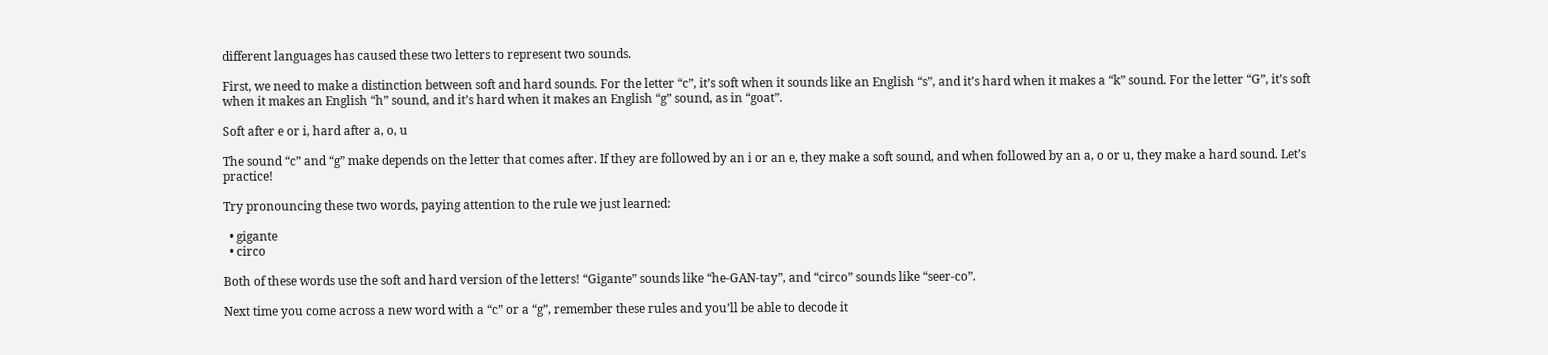different languages has caused these two letters to represent two sounds.

First, we need to make a distinction between soft and hard sounds. For the letter “c”, it’s soft when it sounds like an English “s”, and it’s hard when it makes a “k” sound. For the letter “G”, it’s soft when it makes an English “h” sound, and it’s hard when it makes an English “g” sound, as in “goat”.

Soft after e or i, hard after a, o, u

The sound “c” and “g” make depends on the letter that comes after. If they are followed by an i or an e, they make a soft sound, and when followed by an a, o or u, they make a hard sound. Let’s practice!

Try pronouncing these two words, paying attention to the rule we just learned:

  • gigante
  • circo

Both of these words use the soft and hard version of the letters! “Gigante” sounds like “he-GAN-tay”, and “circo” sounds like “seer-co”.

Next time you come across a new word with a “c” or a “g”, remember these rules and you’ll be able to decode it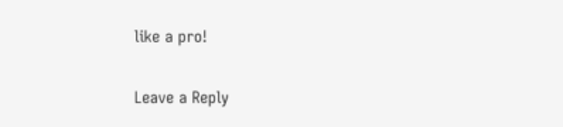like a pro!

Leave a Reply